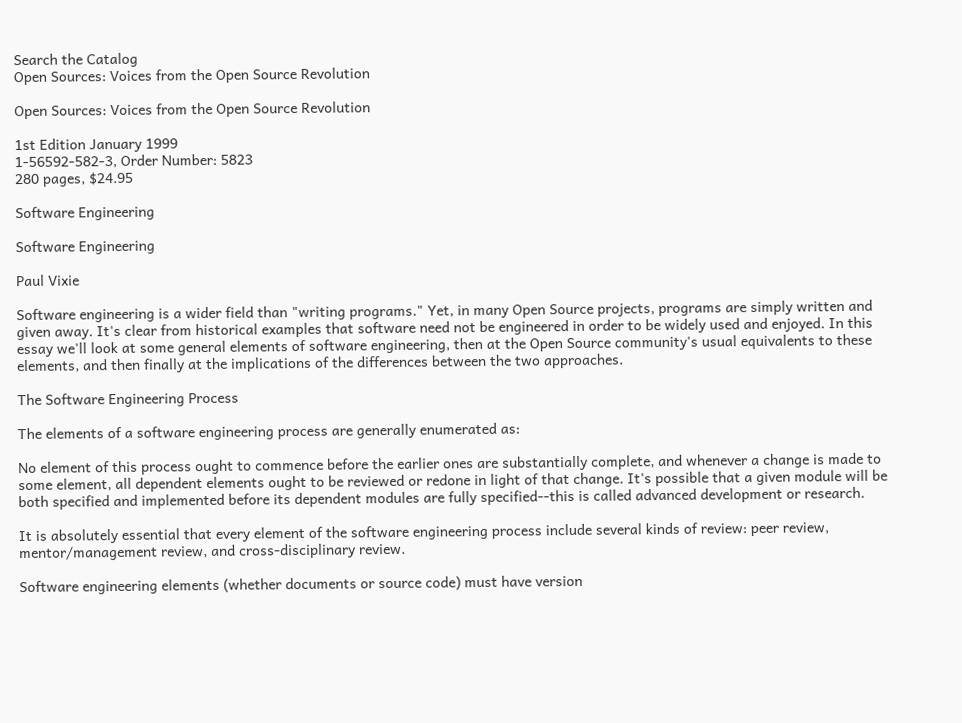Search the Catalog
Open Sources: Voices from the Open Source Revolution

Open Sources: Voices from the Open Source Revolution

1st Edition January 1999
1-56592-582-3, Order Number: 5823
280 pages, $24.95

Software Engineering

Software Engineering

Paul Vixie

Software engineering is a wider field than "writing programs." Yet, in many Open Source projects, programs are simply written and given away. It's clear from historical examples that software need not be engineered in order to be widely used and enjoyed. In this essay we'll look at some general elements of software engineering, then at the Open Source community's usual equivalents to these elements, and then finally at the implications of the differences between the two approaches.

The Software Engineering Process

The elements of a software engineering process are generally enumerated as:

No element of this process ought to commence before the earlier ones are substantially complete, and whenever a change is made to some element, all dependent elements ought to be reviewed or redone in light of that change. It's possible that a given module will be both specified and implemented before its dependent modules are fully specified--this is called advanced development or research.

It is absolutely essential that every element of the software engineering process include several kinds of review: peer review, mentor/management review, and cross-disciplinary review.

Software engineering elements (whether documents or source code) must have version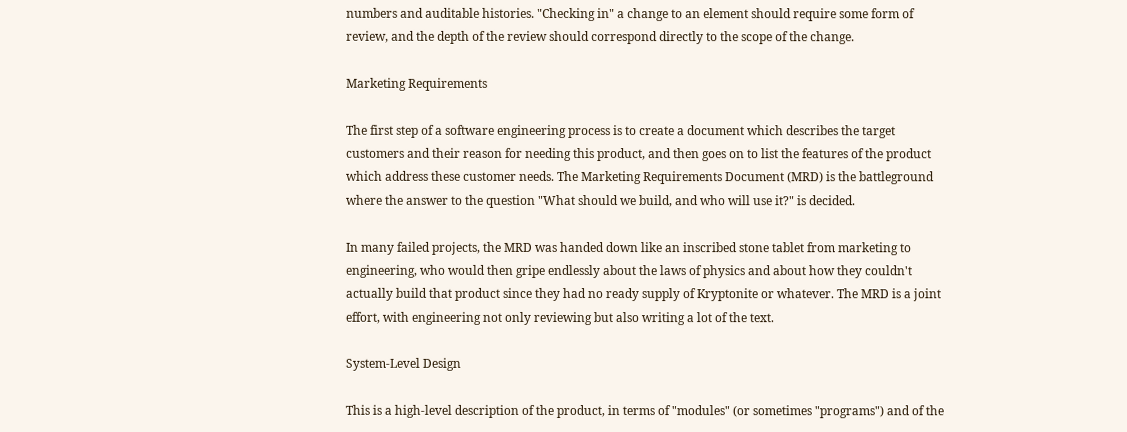numbers and auditable histories. "Checking in" a change to an element should require some form of review, and the depth of the review should correspond directly to the scope of the change.

Marketing Requirements

The first step of a software engineering process is to create a document which describes the target customers and their reason for needing this product, and then goes on to list the features of the product which address these customer needs. The Marketing Requirements Document (MRD) is the battleground where the answer to the question "What should we build, and who will use it?" is decided.

In many failed projects, the MRD was handed down like an inscribed stone tablet from marketing to engineering, who would then gripe endlessly about the laws of physics and about how they couldn't actually build that product since they had no ready supply of Kryptonite or whatever. The MRD is a joint effort, with engineering not only reviewing but also writing a lot of the text.

System-Level Design

This is a high-level description of the product, in terms of "modules" (or sometimes "programs") and of the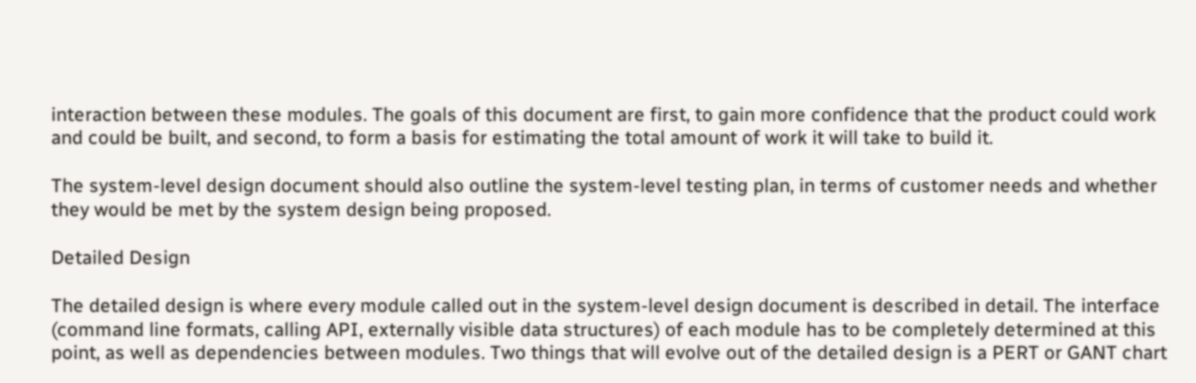interaction between these modules. The goals of this document are first, to gain more confidence that the product could work and could be built, and second, to form a basis for estimating the total amount of work it will take to build it.

The system-level design document should also outline the system-level testing plan, in terms of customer needs and whether they would be met by the system design being proposed.

Detailed Design

The detailed design is where every module called out in the system-level design document is described in detail. The interface (command line formats, calling API, externally visible data structures) of each module has to be completely determined at this point, as well as dependencies between modules. Two things that will evolve out of the detailed design is a PERT or GANT chart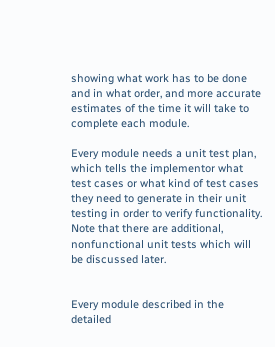showing what work has to be done and in what order, and more accurate estimates of the time it will take to complete each module.

Every module needs a unit test plan, which tells the implementor what test cases or what kind of test cases they need to generate in their unit testing in order to verify functionality. Note that there are additional, nonfunctional unit tests which will be discussed later.


Every module described in the detailed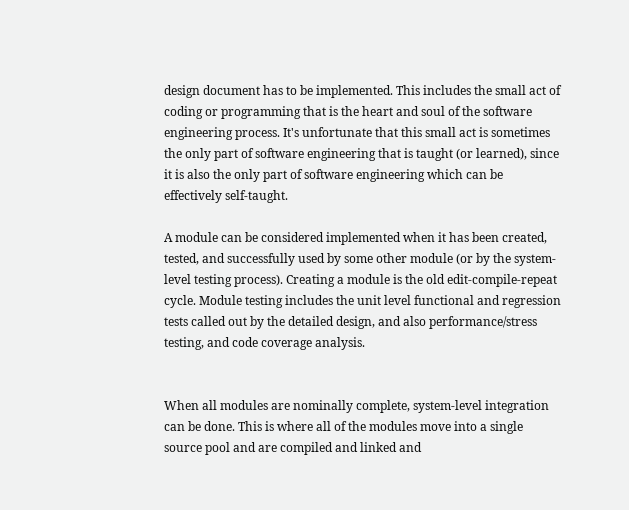design document has to be implemented. This includes the small act of coding or programming that is the heart and soul of the software engineering process. It's unfortunate that this small act is sometimes the only part of software engineering that is taught (or learned), since it is also the only part of software engineering which can be effectively self-taught.

A module can be considered implemented when it has been created, tested, and successfully used by some other module (or by the system-level testing process). Creating a module is the old edit-compile-repeat cycle. Module testing includes the unit level functional and regression tests called out by the detailed design, and also performance/stress testing, and code coverage analysis.


When all modules are nominally complete, system-level integration can be done. This is where all of the modules move into a single source pool and are compiled and linked and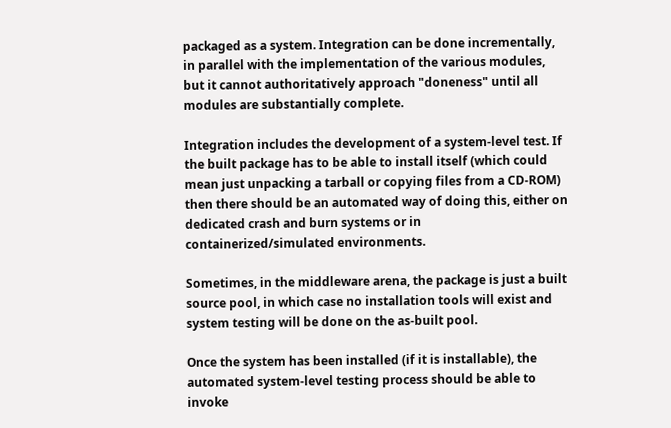packaged as a system. Integration can be done incrementally, in parallel with the implementation of the various modules, but it cannot authoritatively approach "doneness" until all modules are substantially complete.

Integration includes the development of a system-level test. If the built package has to be able to install itself (which could mean just unpacking a tarball or copying files from a CD-ROM) then there should be an automated way of doing this, either on dedicated crash and burn systems or in containerized/simulated environments.

Sometimes, in the middleware arena, the package is just a built source pool, in which case no installation tools will exist and system testing will be done on the as-built pool.

Once the system has been installed (if it is installable), the automated system-level testing process should be able to invoke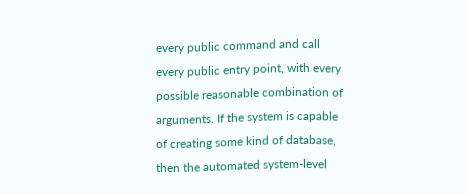every public command and call every public entry point, with every possible reasonable combination of arguments. If the system is capable of creating some kind of database, then the automated system-level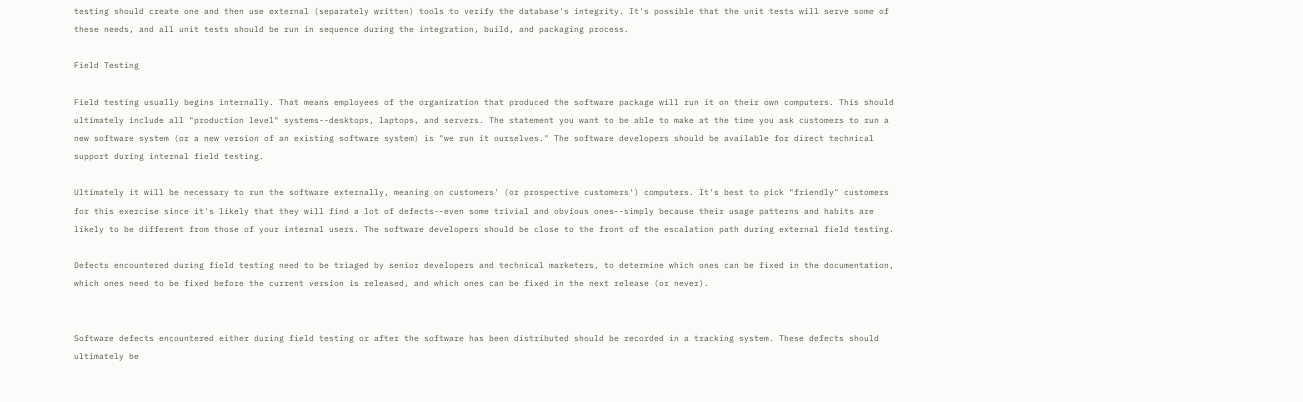testing should create one and then use external (separately written) tools to verify the database's integrity. It's possible that the unit tests will serve some of these needs, and all unit tests should be run in sequence during the integration, build, and packaging process.

Field Testing

Field testing usually begins internally. That means employees of the organization that produced the software package will run it on their own computers. This should ultimately include all "production level" systems--desktops, laptops, and servers. The statement you want to be able to make at the time you ask customers to run a new software system (or a new version of an existing software system) is "we run it ourselves." The software developers should be available for direct technical support during internal field testing.

Ultimately it will be necessary to run the software externally, meaning on customers' (or prospective customers') computers. It's best to pick "friendly" customers for this exercise since it's likely that they will find a lot of defects--even some trivial and obvious ones--simply because their usage patterns and habits are likely to be different from those of your internal users. The software developers should be close to the front of the escalation path during external field testing.

Defects encountered during field testing need to be triaged by senior developers and technical marketers, to determine which ones can be fixed in the documentation, which ones need to be fixed before the current version is released, and which ones can be fixed in the next release (or never).


Software defects encountered either during field testing or after the software has been distributed should be recorded in a tracking system. These defects should ultimately be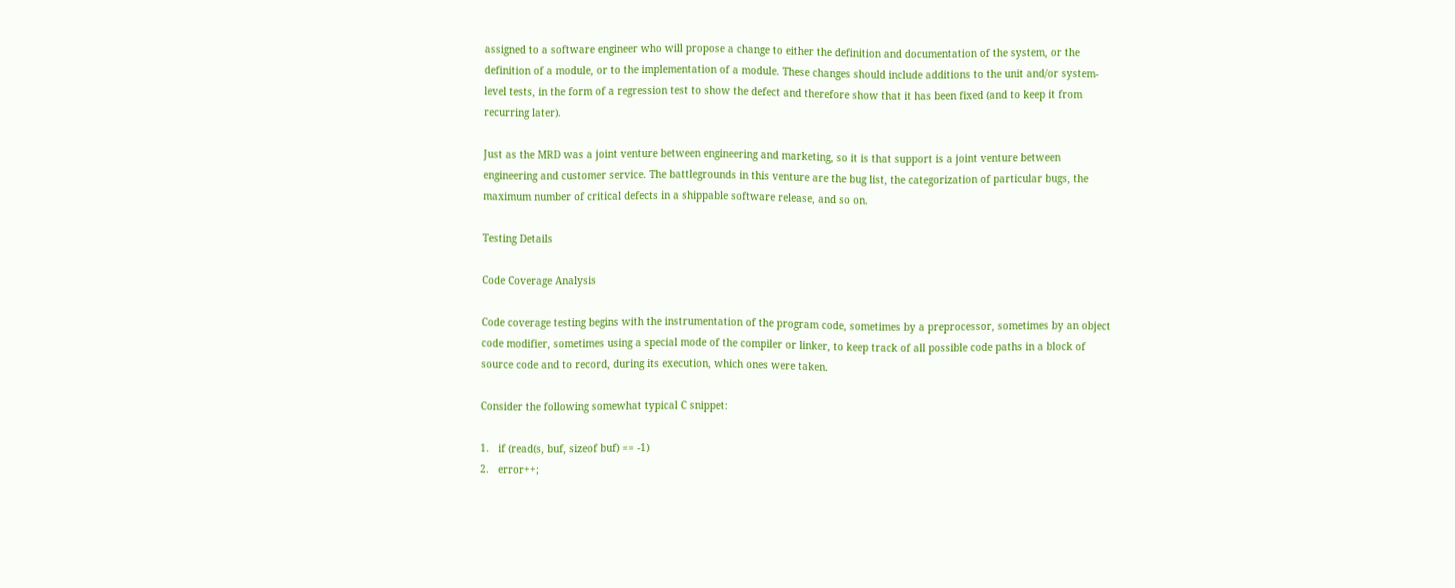assigned to a software engineer who will propose a change to either the definition and documentation of the system, or the definition of a module, or to the implementation of a module. These changes should include additions to the unit and/or system-level tests, in the form of a regression test to show the defect and therefore show that it has been fixed (and to keep it from recurring later).

Just as the MRD was a joint venture between engineering and marketing, so it is that support is a joint venture between engineering and customer service. The battlegrounds in this venture are the bug list, the categorization of particular bugs, the maximum number of critical defects in a shippable software release, and so on.

Testing Details

Code Coverage Analysis

Code coverage testing begins with the instrumentation of the program code, sometimes by a preprocessor, sometimes by an object code modifier, sometimes using a special mode of the compiler or linker, to keep track of all possible code paths in a block of source code and to record, during its execution, which ones were taken.

Consider the following somewhat typical C snippet:

1.   if (read(s, buf, sizeof buf) == -1)
2.   error++;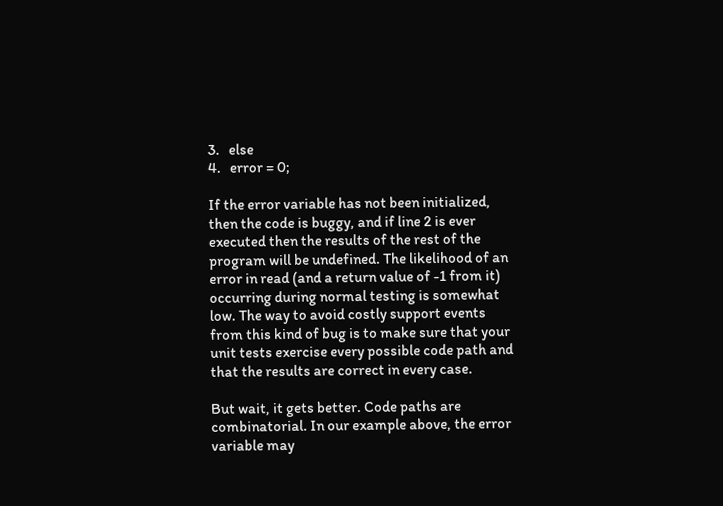3.   else
4.   error = 0;

If the error variable has not been initialized, then the code is buggy, and if line 2 is ever executed then the results of the rest of the program will be undefined. The likelihood of an error in read (and a return value of -1 from it) occurring during normal testing is somewhat low. The way to avoid costly support events from this kind of bug is to make sure that your unit tests exercise every possible code path and that the results are correct in every case.

But wait, it gets better. Code paths are combinatorial. In our example above, the error variable may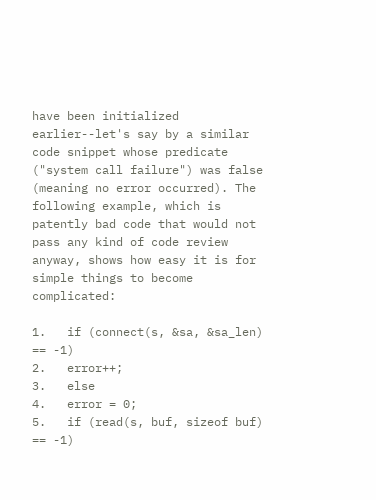have been initialized earlier--let's say by a similar code snippet whose predicate ("system call failure") was false (meaning no error occurred). The following example, which is patently bad code that would not pass any kind of code review anyway, shows how easy it is for simple things to become complicated:

1.   if (connect(s, &sa, &sa_len) == -1)
2.   error++;
3.   else
4.   error = 0;
5.   if (read(s, buf, sizeof buf) == -1)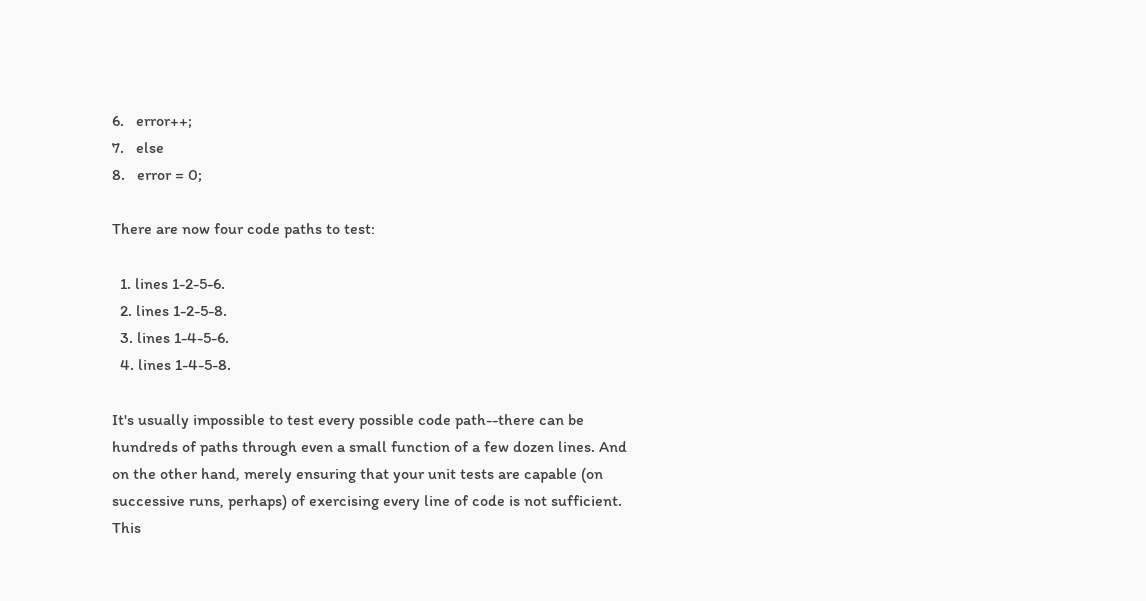6.   error++;
7.   else
8.   error = 0;

There are now four code paths to test:

  1. lines 1-2-5-6.
  2. lines 1-2-5-8.
  3. lines 1-4-5-6.
  4. lines 1-4-5-8.

It's usually impossible to test every possible code path--there can be hundreds of paths through even a small function of a few dozen lines. And on the other hand, merely ensuring that your unit tests are capable (on successive runs, perhaps) of exercising every line of code is not sufficient. This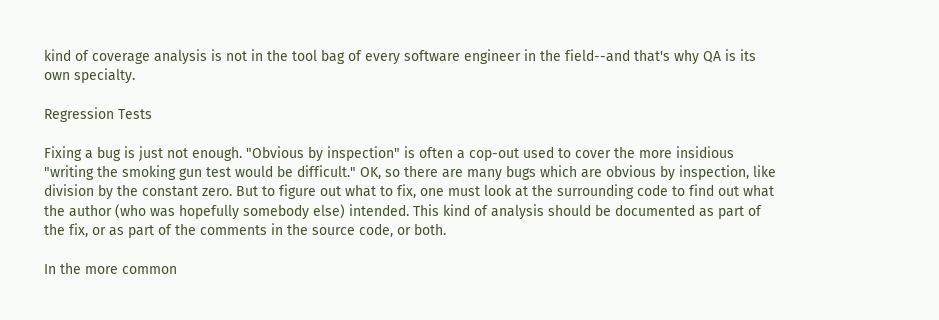kind of coverage analysis is not in the tool bag of every software engineer in the field--and that's why QA is its own specialty.

Regression Tests

Fixing a bug is just not enough. "Obvious by inspection" is often a cop-out used to cover the more insidious "writing the smoking gun test would be difficult." OK, so there are many bugs which are obvious by inspection, like division by the constant zero. But to figure out what to fix, one must look at the surrounding code to find out what the author (who was hopefully somebody else) intended. This kind of analysis should be documented as part of the fix, or as part of the comments in the source code, or both.

In the more common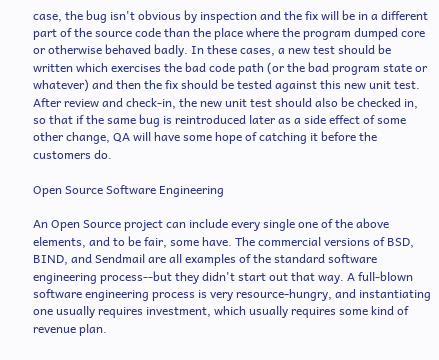case, the bug isn't obvious by inspection and the fix will be in a different part of the source code than the place where the program dumped core or otherwise behaved badly. In these cases, a new test should be written which exercises the bad code path (or the bad program state or whatever) and then the fix should be tested against this new unit test. After review and check-in, the new unit test should also be checked in, so that if the same bug is reintroduced later as a side effect of some other change, QA will have some hope of catching it before the customers do.

Open Source Software Engineering

An Open Source project can include every single one of the above elements, and to be fair, some have. The commercial versions of BSD, BIND, and Sendmail are all examples of the standard software engineering process--but they didn't start out that way. A full-blown software engineering process is very resource-hungry, and instantiating one usually requires investment, which usually requires some kind of revenue plan.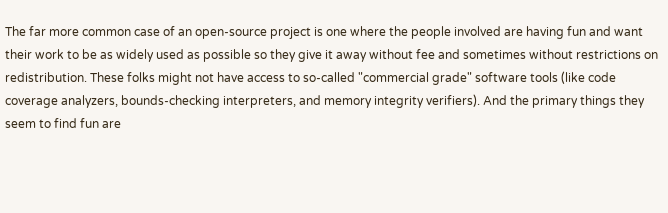The far more common case of an open-source project is one where the people involved are having fun and want their work to be as widely used as possible so they give it away without fee and sometimes without restrictions on redistribution. These folks might not have access to so-called "commercial grade" software tools (like code coverage analyzers, bounds-checking interpreters, and memory integrity verifiers). And the primary things they seem to find fun are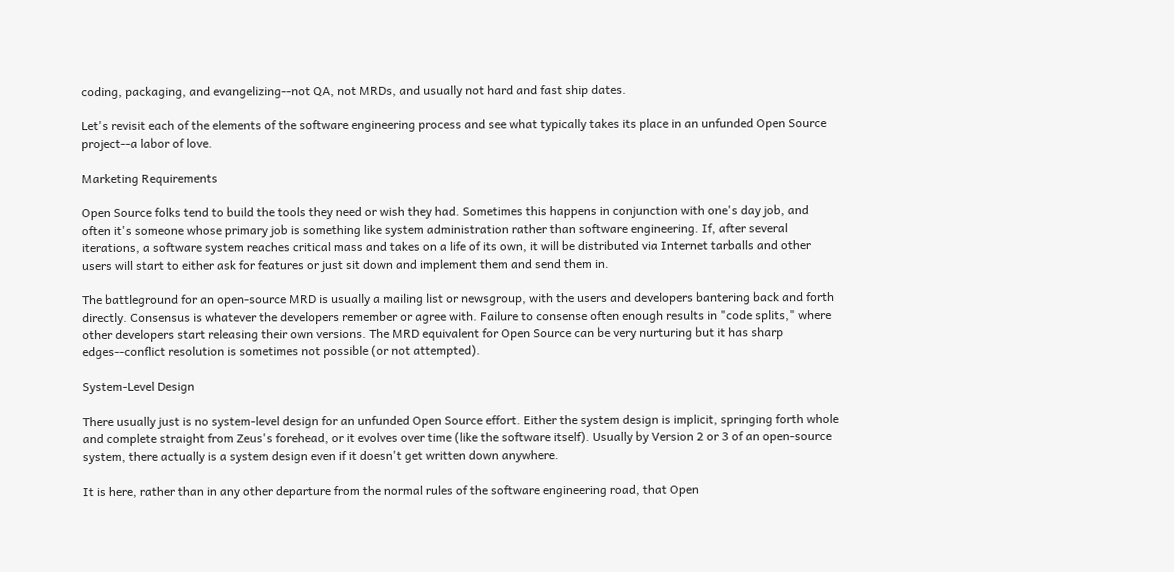coding, packaging, and evangelizing--not QA, not MRDs, and usually not hard and fast ship dates.

Let's revisit each of the elements of the software engineering process and see what typically takes its place in an unfunded Open Source project--a labor of love.

Marketing Requirements

Open Source folks tend to build the tools they need or wish they had. Sometimes this happens in conjunction with one's day job, and often it's someone whose primary job is something like system administration rather than software engineering. If, after several iterations, a software system reaches critical mass and takes on a life of its own, it will be distributed via Internet tarballs and other users will start to either ask for features or just sit down and implement them and send them in.

The battleground for an open-source MRD is usually a mailing list or newsgroup, with the users and developers bantering back and forth directly. Consensus is whatever the developers remember or agree with. Failure to consense often enough results in "code splits," where other developers start releasing their own versions. The MRD equivalent for Open Source can be very nurturing but it has sharp edges--conflict resolution is sometimes not possible (or not attempted).

System-Level Design

There usually just is no system-level design for an unfunded Open Source effort. Either the system design is implicit, springing forth whole and complete straight from Zeus's forehead, or it evolves over time (like the software itself). Usually by Version 2 or 3 of an open-source system, there actually is a system design even if it doesn't get written down anywhere.

It is here, rather than in any other departure from the normal rules of the software engineering road, that Open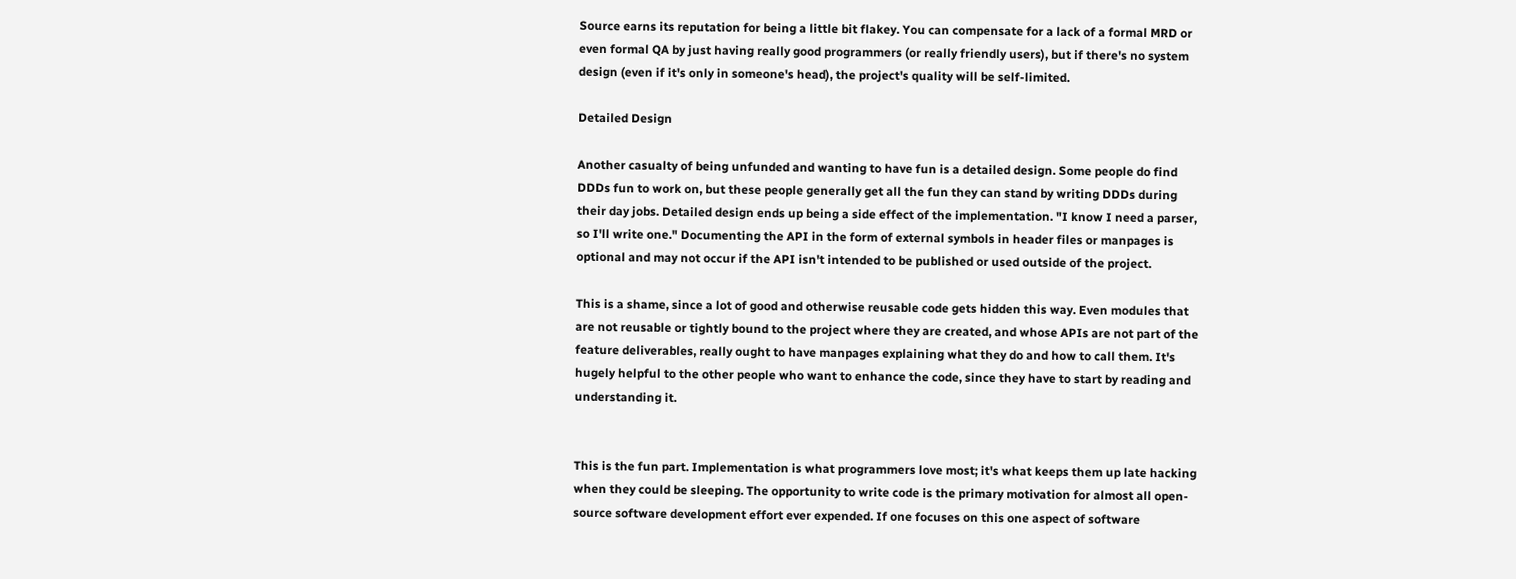Source earns its reputation for being a little bit flakey. You can compensate for a lack of a formal MRD or even formal QA by just having really good programmers (or really friendly users), but if there's no system design (even if it's only in someone's head), the project's quality will be self-limited.

Detailed Design

Another casualty of being unfunded and wanting to have fun is a detailed design. Some people do find DDDs fun to work on, but these people generally get all the fun they can stand by writing DDDs during their day jobs. Detailed design ends up being a side effect of the implementation. "I know I need a parser, so I'll write one." Documenting the API in the form of external symbols in header files or manpages is optional and may not occur if the API isn't intended to be published or used outside of the project.

This is a shame, since a lot of good and otherwise reusable code gets hidden this way. Even modules that are not reusable or tightly bound to the project where they are created, and whose APIs are not part of the feature deliverables, really ought to have manpages explaining what they do and how to call them. It's hugely helpful to the other people who want to enhance the code, since they have to start by reading and understanding it.


This is the fun part. Implementation is what programmers love most; it's what keeps them up late hacking when they could be sleeping. The opportunity to write code is the primary motivation for almost all open-source software development effort ever expended. If one focuses on this one aspect of software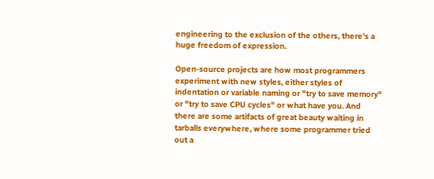engineering to the exclusion of the others, there's a huge freedom of expression.

Open-source projects are how most programmers experiment with new styles, either styles of indentation or variable naming or "try to save memory" or "try to save CPU cycles" or what have you. And there are some artifacts of great beauty waiting in tarballs everywhere, where some programmer tried out a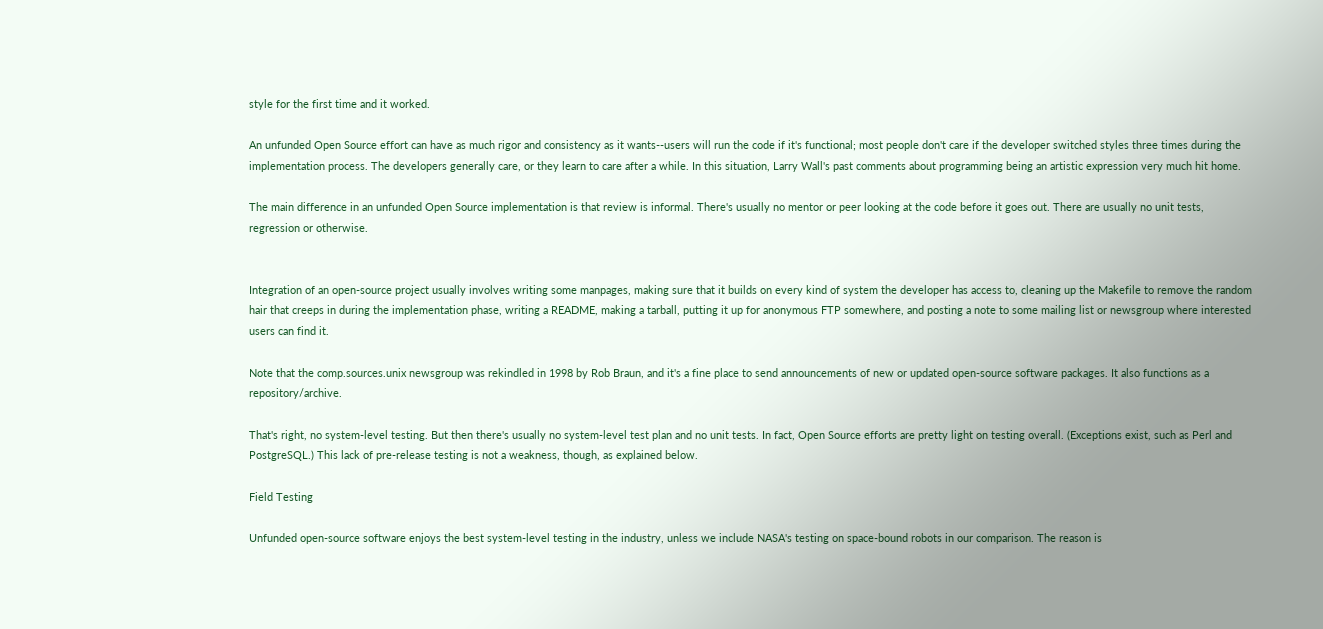style for the first time and it worked.

An unfunded Open Source effort can have as much rigor and consistency as it wants--users will run the code if it's functional; most people don't care if the developer switched styles three times during the implementation process. The developers generally care, or they learn to care after a while. In this situation, Larry Wall's past comments about programming being an artistic expression very much hit home.

The main difference in an unfunded Open Source implementation is that review is informal. There's usually no mentor or peer looking at the code before it goes out. There are usually no unit tests, regression or otherwise.


Integration of an open-source project usually involves writing some manpages, making sure that it builds on every kind of system the developer has access to, cleaning up the Makefile to remove the random hair that creeps in during the implementation phase, writing a README, making a tarball, putting it up for anonymous FTP somewhere, and posting a note to some mailing list or newsgroup where interested users can find it.

Note that the comp.sources.unix newsgroup was rekindled in 1998 by Rob Braun, and it's a fine place to send announcements of new or updated open-source software packages. It also functions as a repository/archive.

That's right, no system-level testing. But then there's usually no system-level test plan and no unit tests. In fact, Open Source efforts are pretty light on testing overall. (Exceptions exist, such as Perl and PostgreSQL.) This lack of pre-release testing is not a weakness, though, as explained below.

Field Testing

Unfunded open-source software enjoys the best system-level testing in the industry, unless we include NASA's testing on space-bound robots in our comparison. The reason is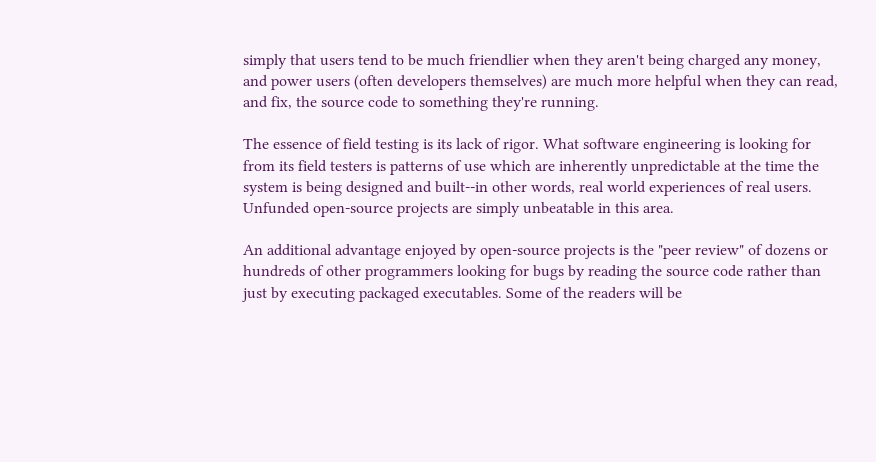simply that users tend to be much friendlier when they aren't being charged any money, and power users (often developers themselves) are much more helpful when they can read, and fix, the source code to something they're running.

The essence of field testing is its lack of rigor. What software engineering is looking for from its field testers is patterns of use which are inherently unpredictable at the time the system is being designed and built--in other words, real world experiences of real users. Unfunded open-source projects are simply unbeatable in this area.

An additional advantage enjoyed by open-source projects is the "peer review" of dozens or hundreds of other programmers looking for bugs by reading the source code rather than just by executing packaged executables. Some of the readers will be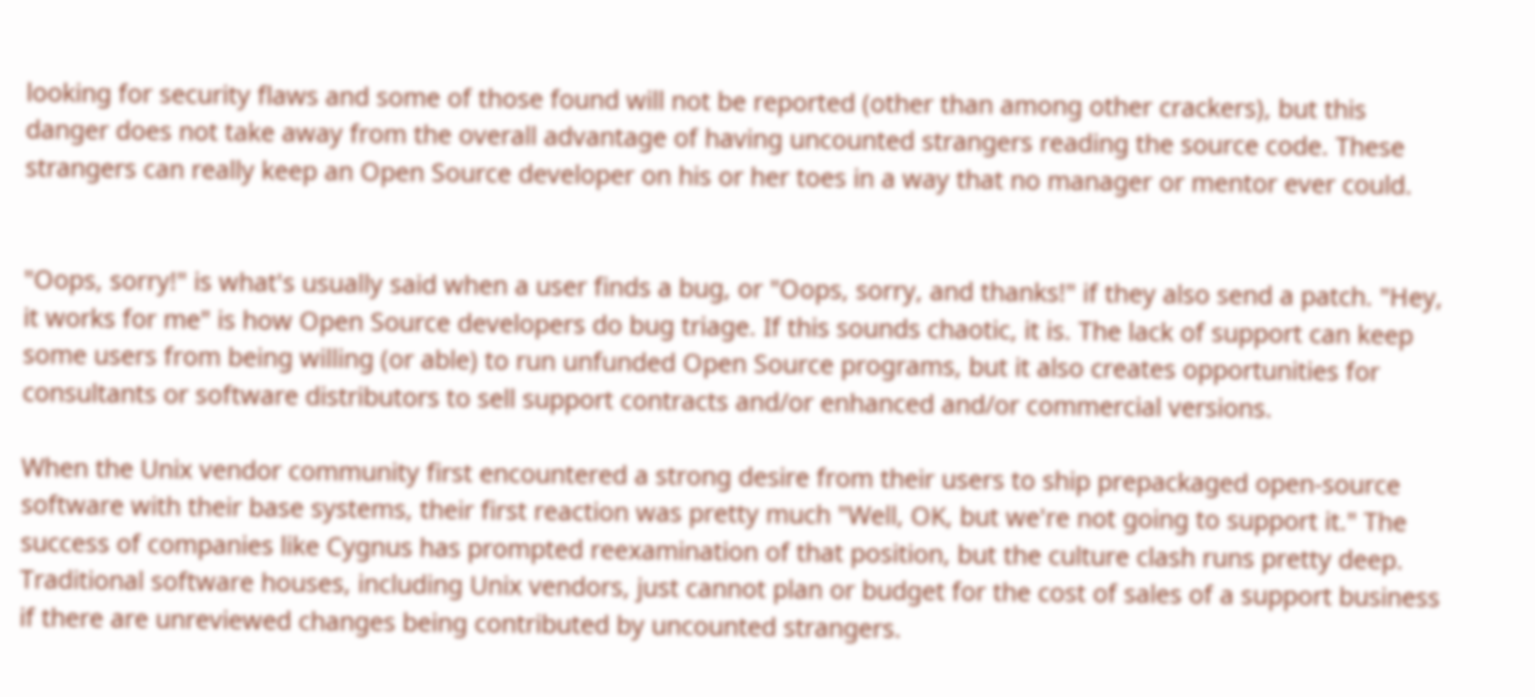looking for security flaws and some of those found will not be reported (other than among other crackers), but this danger does not take away from the overall advantage of having uncounted strangers reading the source code. These strangers can really keep an Open Source developer on his or her toes in a way that no manager or mentor ever could.


"Oops, sorry!" is what's usually said when a user finds a bug, or "Oops, sorry, and thanks!" if they also send a patch. "Hey, it works for me" is how Open Source developers do bug triage. If this sounds chaotic, it is. The lack of support can keep some users from being willing (or able) to run unfunded Open Source programs, but it also creates opportunities for consultants or software distributors to sell support contracts and/or enhanced and/or commercial versions.

When the Unix vendor community first encountered a strong desire from their users to ship prepackaged open-source software with their base systems, their first reaction was pretty much "Well, OK, but we're not going to support it." The success of companies like Cygnus has prompted reexamination of that position, but the culture clash runs pretty deep. Traditional software houses, including Unix vendors, just cannot plan or budget for the cost of sales of a support business if there are unreviewed changes being contributed by uncounted strangers.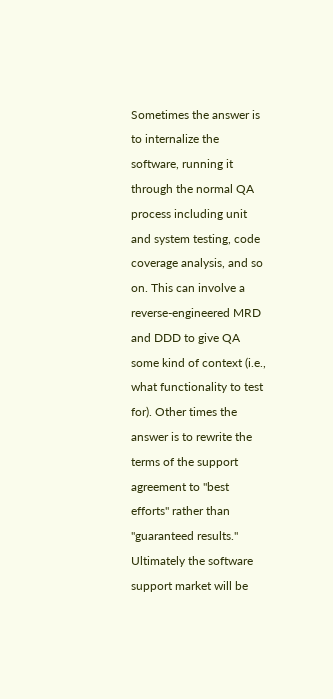Sometimes the answer is to internalize the software, running it through the normal QA process including unit and system testing, code coverage analysis, and so on. This can involve a reverse-engineered MRD and DDD to give QA some kind of context (i.e., what functionality to test for). Other times the answer is to rewrite the terms of the support agreement to "best efforts" rather than "guaranteed results." Ultimately the software support market will be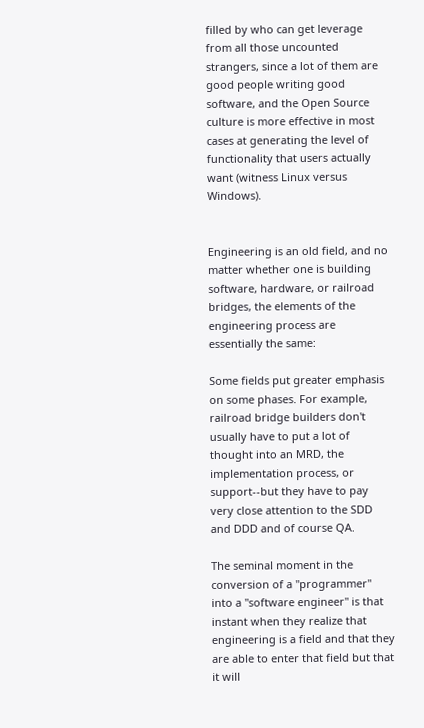filled by who can get leverage from all those uncounted strangers, since a lot of them are good people writing good software, and the Open Source culture is more effective in most cases at generating the level of functionality that users actually want (witness Linux versus Windows).


Engineering is an old field, and no matter whether one is building software, hardware, or railroad bridges, the elements of the engineering process are essentially the same:

Some fields put greater emphasis on some phases. For example, railroad bridge builders don't usually have to put a lot of thought into an MRD, the implementation process, or support--but they have to pay very close attention to the SDD and DDD and of course QA.

The seminal moment in the conversion of a "programmer" into a "software engineer" is that instant when they realize that engineering is a field and that they are able to enter that field but that it will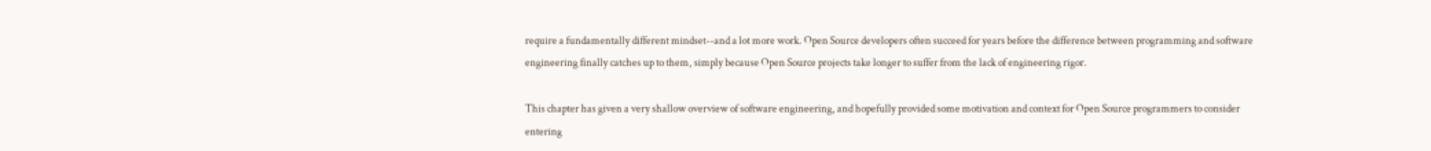require a fundamentally different mindset--and a lot more work. Open Source developers often succeed for years before the difference between programming and software engineering finally catches up to them, simply because Open Source projects take longer to suffer from the lack of engineering rigor.

This chapter has given a very shallow overview of software engineering, and hopefully provided some motivation and context for Open Source programmers to consider entering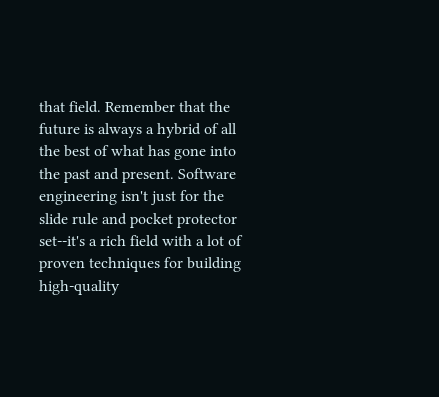that field. Remember that the future is always a hybrid of all the best of what has gone into the past and present. Software engineering isn't just for the slide rule and pocket protector set--it's a rich field with a lot of proven techniques for building high-quality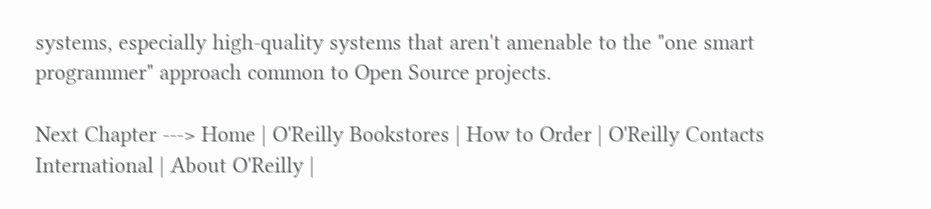systems, especially high-quality systems that aren't amenable to the "one smart programmer" approach common to Open Source projects.

Next Chapter ---> Home | O'Reilly Bookstores | How to Order | O'Reilly Contacts
International | About O'Reilly |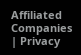Affiliated Companies | Privacy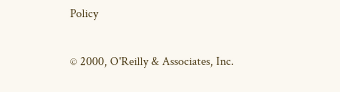Policy

© 2000, O'Reilly & Associates, Inc.